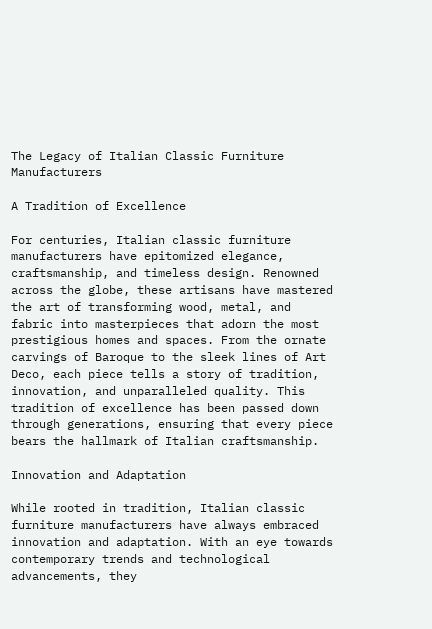The Legacy of Italian Classic Furniture Manufacturers

A Tradition of Excellence

For centuries, Italian classic furniture manufacturers have epitomized elegance, craftsmanship, and timeless design. Renowned across the globe, these artisans have mastered the art of transforming wood, metal, and fabric into masterpieces that adorn the most prestigious homes and spaces. From the ornate carvings of Baroque to the sleek lines of Art Deco, each piece tells a story of tradition, innovation, and unparalleled quality. This tradition of excellence has been passed down through generations, ensuring that every piece bears the hallmark of Italian craftsmanship.

Innovation and Adaptation

While rooted in tradition, Italian classic furniture manufacturers have always embraced innovation and adaptation. With an eye towards contemporary trends and technological advancements, they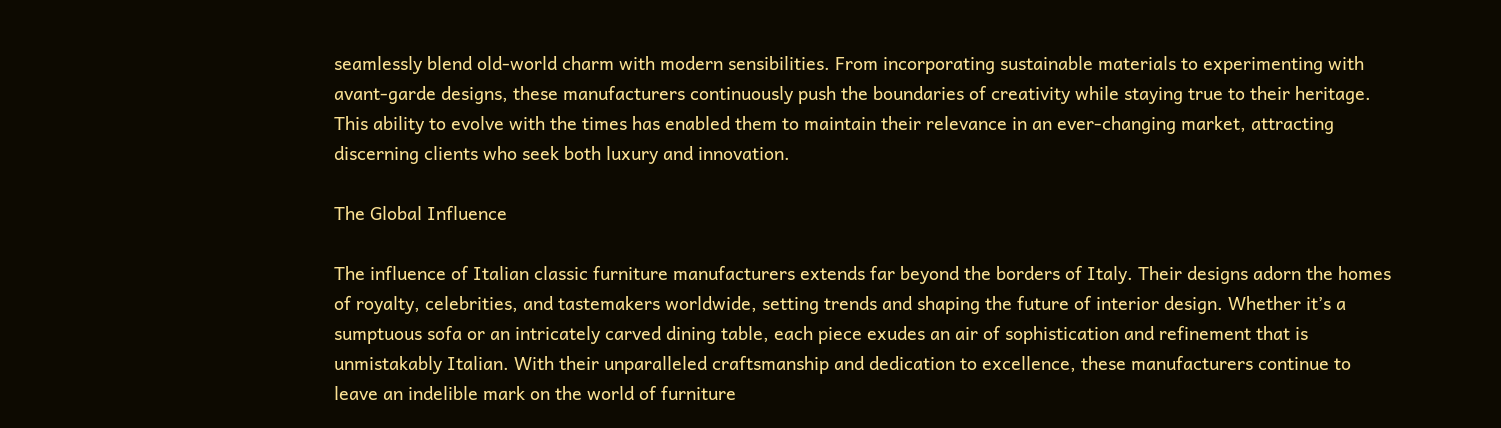seamlessly blend old-world charm with modern sensibilities. From incorporating sustainable materials to experimenting with avant-garde designs, these manufacturers continuously push the boundaries of creativity while staying true to their heritage. This ability to evolve with the times has enabled them to maintain their relevance in an ever-changing market, attracting discerning clients who seek both luxury and innovation.

The Global Influence

The influence of Italian classic furniture manufacturers extends far beyond the borders of Italy. Their designs adorn the homes of royalty, celebrities, and tastemakers worldwide, setting trends and shaping the future of interior design. Whether it’s a sumptuous sofa or an intricately carved dining table, each piece exudes an air of sophistication and refinement that is unmistakably Italian. With their unparalleled craftsmanship and dedication to excellence, these manufacturers continue to leave an indelible mark on the world of furniture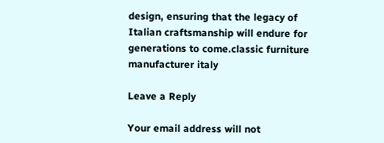design, ensuring that the legacy of Italian craftsmanship will endure for generations to come.classic furniture manufacturer italy

Leave a Reply

Your email address will not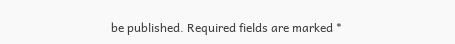be published. Required fields are marked *